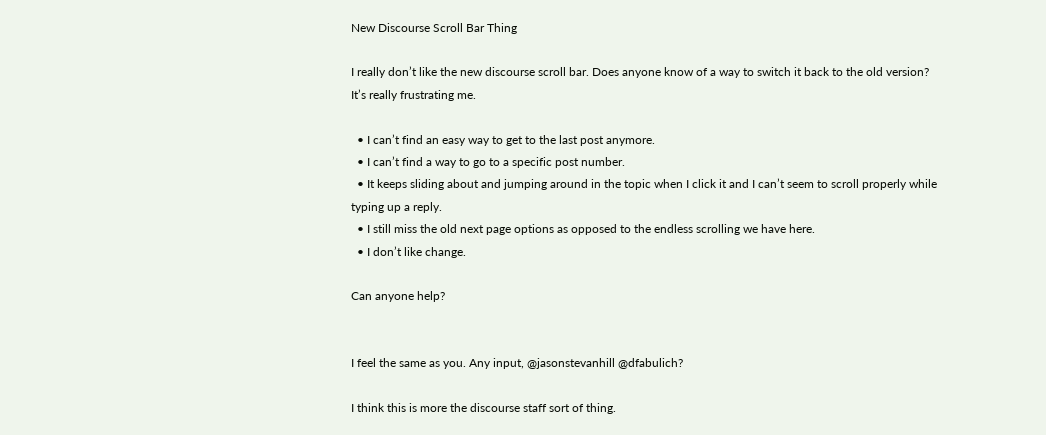New Discourse Scroll Bar Thing

I really don’t like the new discourse scroll bar. Does anyone know of a way to switch it back to the old version? It’s really frustrating me.

  • I can’t find an easy way to get to the last post anymore.
  • I can’t find a way to go to a specific post number.
  • It keeps sliding about and jumping around in the topic when I click it and I can’t seem to scroll properly while typing up a reply.
  • I still miss the old next page options as opposed to the endless scrolling we have here.
  • I don’t like change.

Can anyone help?


I feel the same as you. Any input, @jasonstevanhill @dfabulich?

I think this is more the discourse staff sort of thing.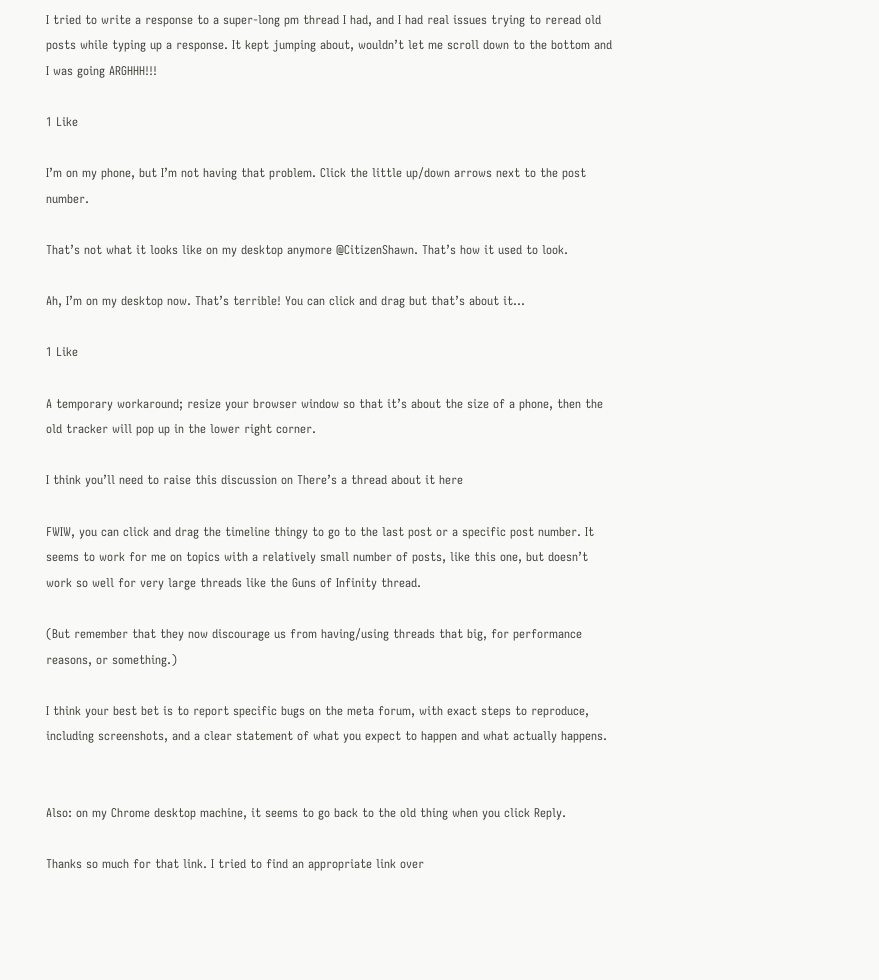I tried to write a response to a super-long pm thread I had, and I had real issues trying to reread old posts while typing up a response. It kept jumping about, wouldn’t let me scroll down to the bottom and I was going ARGHHH!!!

1 Like

I’m on my phone, but I’m not having that problem. Click the little up/down arrows next to the post number.

That’s not what it looks like on my desktop anymore @CitizenShawn. That’s how it used to look.

Ah, I’m on my desktop now. That’s terrible! You can click and drag but that’s about it…

1 Like

A temporary workaround; resize your browser window so that it’s about the size of a phone, then the old tracker will pop up in the lower right corner.

I think you’ll need to raise this discussion on There’s a thread about it here

FWIW, you can click and drag the timeline thingy to go to the last post or a specific post number. It seems to work for me on topics with a relatively small number of posts, like this one, but doesn’t work so well for very large threads like the Guns of Infinity thread.

(But remember that they now discourage us from having/using threads that big, for performance reasons, or something.)

I think your best bet is to report specific bugs on the meta forum, with exact steps to reproduce, including screenshots, and a clear statement of what you expect to happen and what actually happens.


Also: on my Chrome desktop machine, it seems to go back to the old thing when you click Reply.

Thanks so much for that link. I tried to find an appropriate link over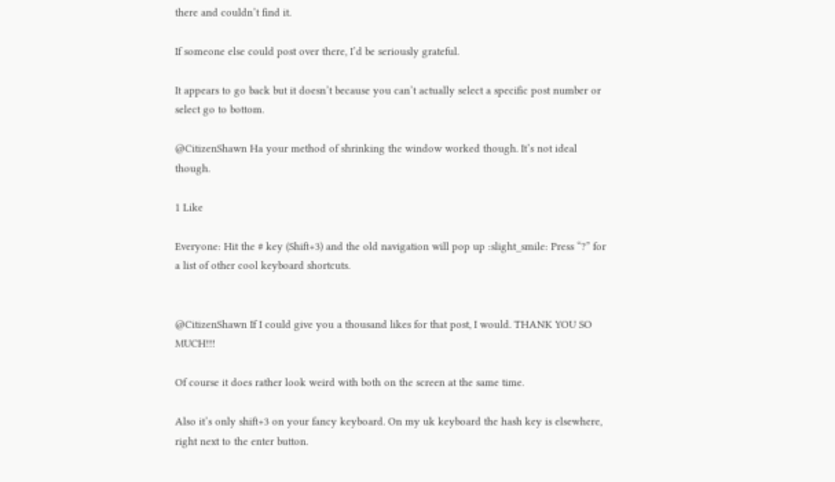there and couldn’t find it.

If someone else could post over there, I’d be seriously grateful.

It appears to go back but it doesn’t because you can’t actually select a specific post number or select go to bottom.

@CitizenShawn Ha your method of shrinking the window worked though. It’s not ideal though.

1 Like

Everyone: Hit the # key (Shift+3) and the old navigation will pop up :slight_smile: Press “?” for a list of other cool keyboard shortcuts.


@CitizenShawn If I could give you a thousand likes for that post, I would. THANK YOU SO MUCH!!!

Of course it does rather look weird with both on the screen at the same time.

Also it’s only shift+3 on your fancy keyboard. On my uk keyboard the hash key is elsewhere, right next to the enter button.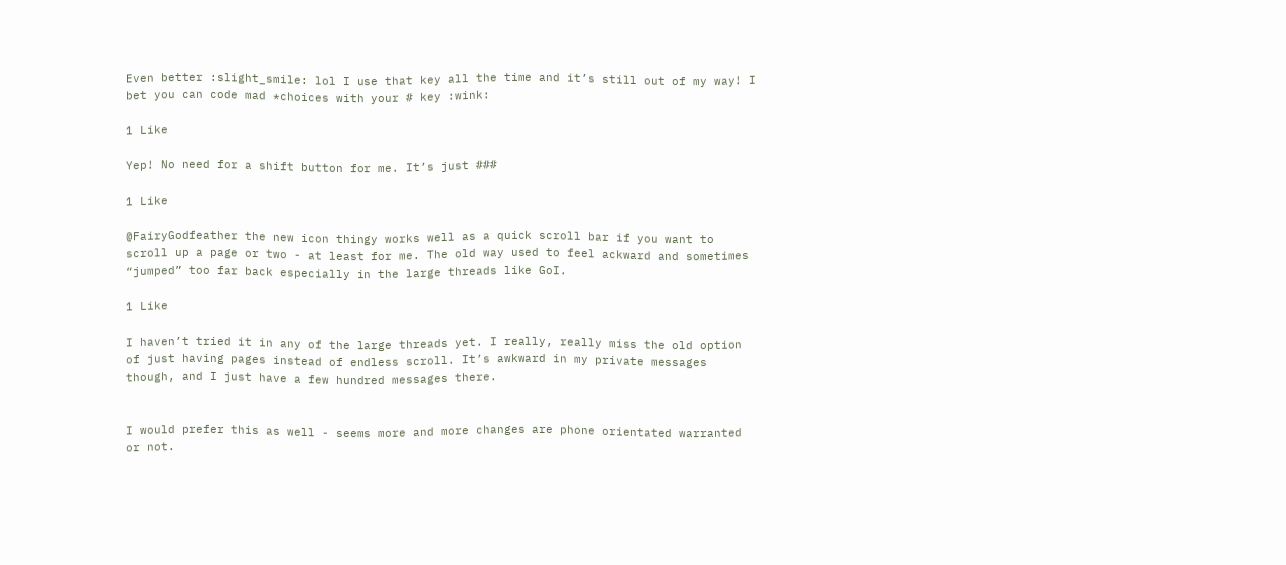Even better :slight_smile: lol I use that key all the time and it’s still out of my way! I bet you can code mad *choices with your # key :wink:

1 Like

Yep! No need for a shift button for me. It’s just ###

1 Like

@FairyGodfeather the new icon thingy works well as a quick scroll bar if you want to scroll up a page or two - at least for me. The old way used to feel ackward and sometimes “jumped” too far back especially in the large threads like GoI.

1 Like

I haven’t tried it in any of the large threads yet. I really, really miss the old option of just having pages instead of endless scroll. It’s awkward in my private messages though, and I just have a few hundred messages there.


I would prefer this as well - seems more and more changes are phone orientated warranted or not.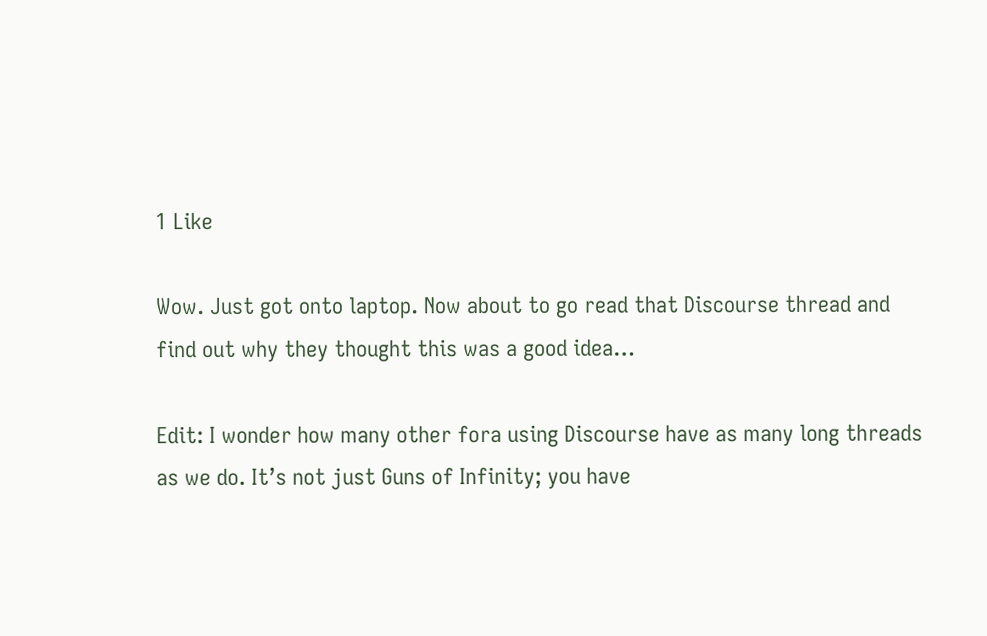1 Like

Wow. Just got onto laptop. Now about to go read that Discourse thread and find out why they thought this was a good idea…

Edit: I wonder how many other fora using Discourse have as many long threads as we do. It’s not just Guns of Infinity; you have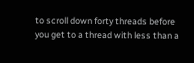to scroll down forty threads before you get to a thread with less than a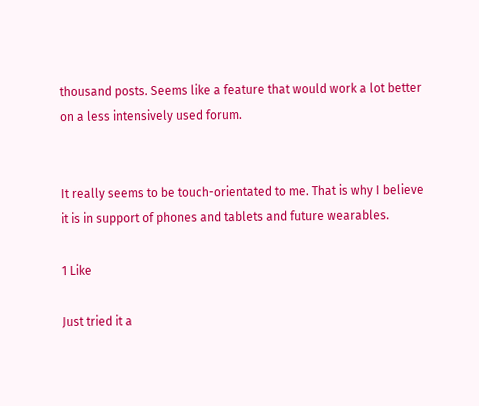thousand posts. Seems like a feature that would work a lot better on a less intensively used forum.


It really seems to be touch-orientated to me. That is why I believe it is in support of phones and tablets and future wearables.

1 Like

Just tried it a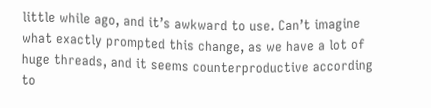little while ago, and it’s awkward to use. Can’t imagine what exactly prompted this change, as we have a lot of huge threads, and it seems counterproductive according to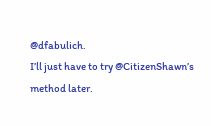@dfabulich.
I’ll just have to try @CitizenShawn’s method later.